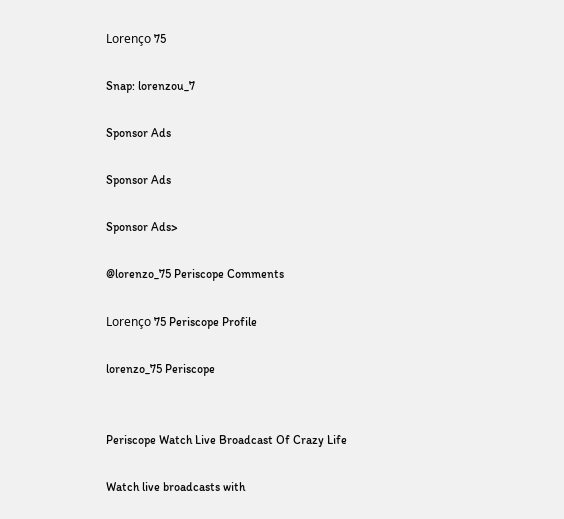Lorenço 75

Snap: lorenzou_7

Sponsor Ads

Sponsor Ads

Sponsor Ads>

@lorenzo_75 Periscope Comments

Lorenço 75 Periscope Profile

lorenzo_75 Periscope


Periscope Watch Live Broadcast Of Crazy Life

Watch live broadcasts with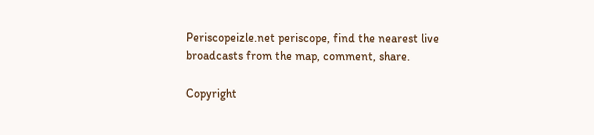Periscopeizle.net periscope, find the nearest live broadcasts from the map, comment, share.

Copyright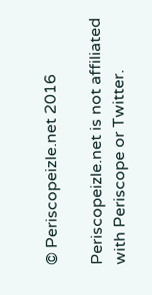© Periscopeizle.net 2016

Periscopeizle.net is not affiliated with Periscope or Twitter.